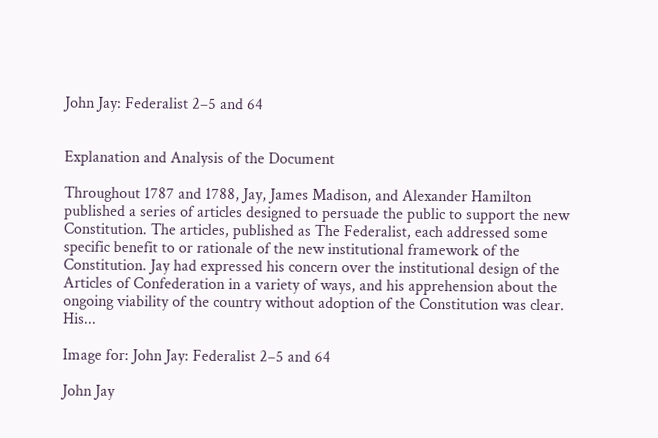John Jay: Federalist 2–5 and 64


Explanation and Analysis of the Document

Throughout 1787 and 1788, Jay, James Madison, and Alexander Hamilton published a series of articles designed to persuade the public to support the new Constitution. The articles, published as The Federalist, each addressed some specific benefit to or rationale of the new institutional framework of the Constitution. Jay had expressed his concern over the institutional design of the Articles of Confederation in a variety of ways, and his apprehension about the ongoing viability of the country without adoption of the Constitution was clear. His...

Image for: John Jay: Federalist 2–5 and 64

John Jay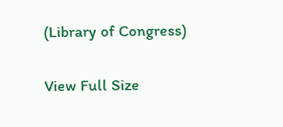(Library of Congress)

View Full Size